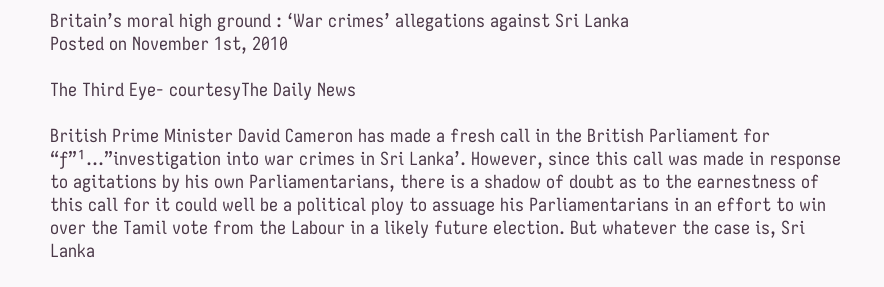Britain’s moral high ground : ‘War crimes’ allegations against Sri Lanka
Posted on November 1st, 2010

The Third Eye- courtesyThe Daily News

British Prime Minister David Cameron has made a fresh call in the British Parliament for “ƒ”¹…”investigation into war crimes in Sri Lanka’. However, since this call was made in response to agitations by his own Parliamentarians, there is a shadow of doubt as to the earnestness of this call for it could well be a political ploy to assuage his Parliamentarians in an effort to win over the Tamil vote from the Labour in a likely future election. But whatever the case is, Sri Lanka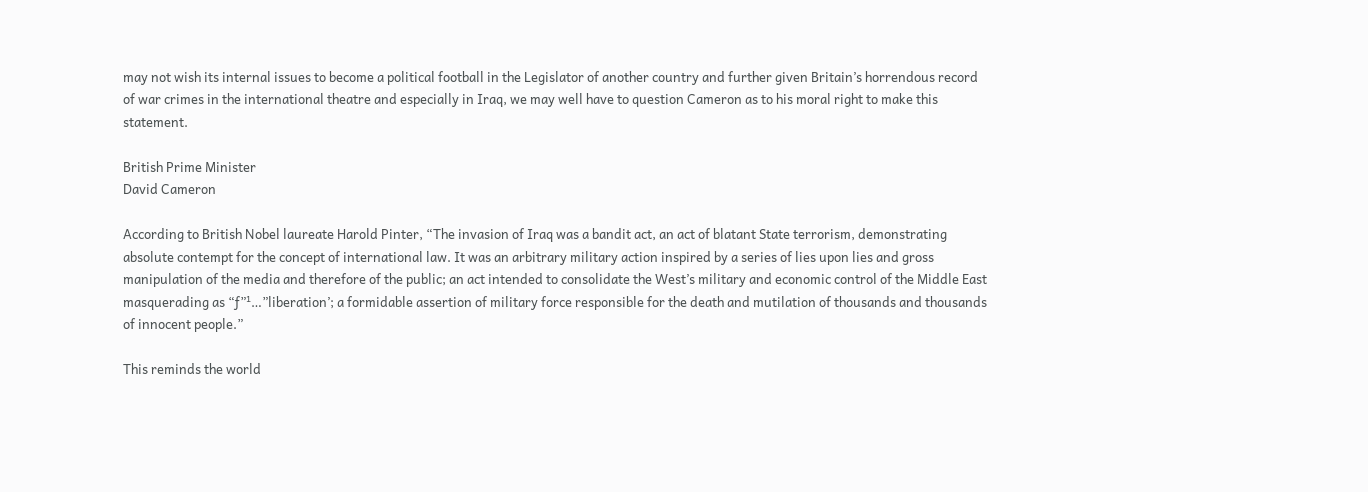may not wish its internal issues to become a political football in the Legislator of another country and further given Britain’s horrendous record of war crimes in the international theatre and especially in Iraq, we may well have to question Cameron as to his moral right to make this statement.

British Prime Minister
David Cameron

According to British Nobel laureate Harold Pinter, “The invasion of Iraq was a bandit act, an act of blatant State terrorism, demonstrating absolute contempt for the concept of international law. It was an arbitrary military action inspired by a series of lies upon lies and gross manipulation of the media and therefore of the public; an act intended to consolidate the West’s military and economic control of the Middle East masquerading as “ƒ”¹…”liberation’; a formidable assertion of military force responsible for the death and mutilation of thousands and thousands of innocent people.”

This reminds the world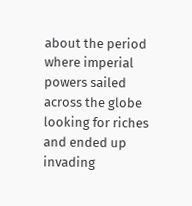about the period where imperial powers sailed across the globe looking for riches and ended up invading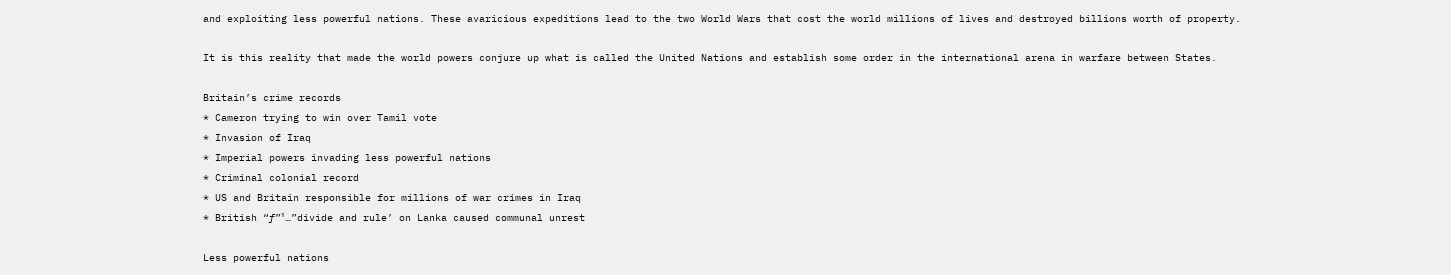and exploiting less powerful nations. These avaricious expeditions lead to the two World Wars that cost the world millions of lives and destroyed billions worth of property.

It is this reality that made the world powers conjure up what is called the United Nations and establish some order in the international arena in warfare between States.

Britain’s crime records
* Cameron trying to win over Tamil vote
* Invasion of Iraq
* Imperial powers invading less powerful nations
* Criminal colonial record
* US and Britain responsible for millions of war crimes in Iraq
* British “ƒ”¹…”divide and rule’ on Lanka caused communal unrest

Less powerful nations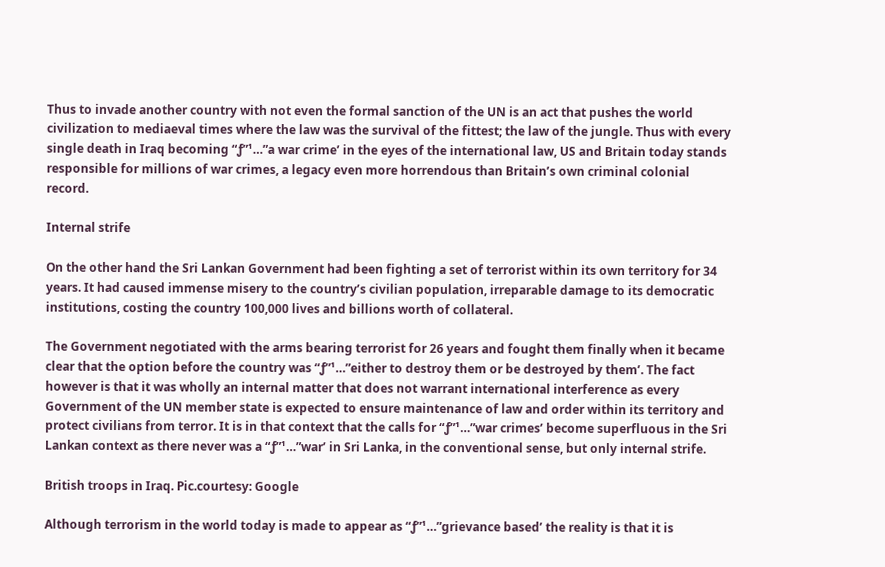Thus to invade another country with not even the formal sanction of the UN is an act that pushes the world civilization to mediaeval times where the law was the survival of the fittest; the law of the jungle. Thus with every single death in Iraq becoming “ƒ”¹…”a war crime’ in the eyes of the international law, US and Britain today stands responsible for millions of war crimes, a legacy even more horrendous than Britain’s own criminal colonial record.

Internal strife

On the other hand the Sri Lankan Government had been fighting a set of terrorist within its own territory for 34 years. It had caused immense misery to the country’s civilian population, irreparable damage to its democratic institutions, costing the country 100,000 lives and billions worth of collateral.

The Government negotiated with the arms bearing terrorist for 26 years and fought them finally when it became clear that the option before the country was “ƒ”¹…”either to destroy them or be destroyed by them’. The fact however is that it was wholly an internal matter that does not warrant international interference as every Government of the UN member state is expected to ensure maintenance of law and order within its territory and protect civilians from terror. It is in that context that the calls for “ƒ”¹…”war crimes’ become superfluous in the Sri Lankan context as there never was a “ƒ”¹…”war’ in Sri Lanka, in the conventional sense, but only internal strife.

British troops in Iraq. Pic.courtesy: Google

Although terrorism in the world today is made to appear as “ƒ”¹…”grievance based’ the reality is that it is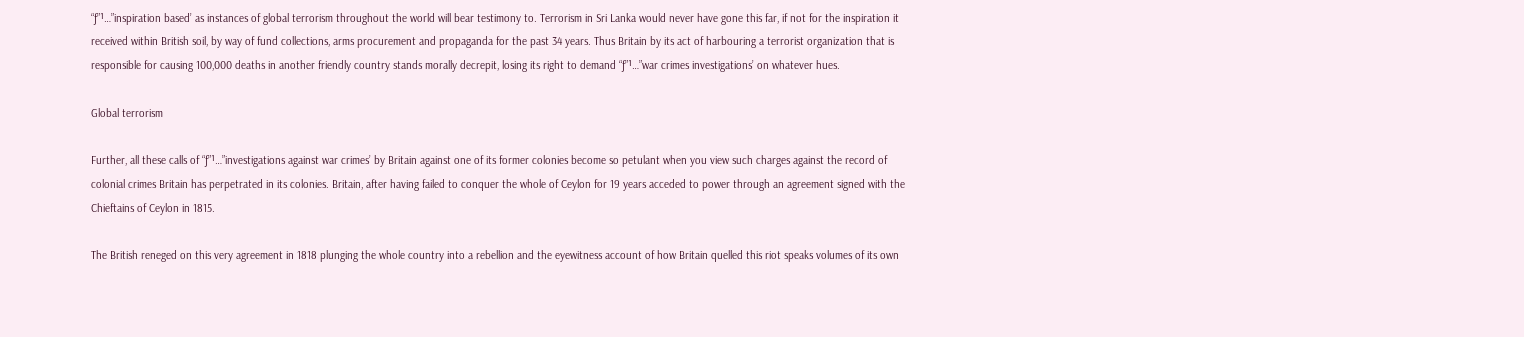“ƒ”¹…”inspiration based’ as instances of global terrorism throughout the world will bear testimony to. Terrorism in Sri Lanka would never have gone this far, if not for the inspiration it received within British soil, by way of fund collections, arms procurement and propaganda for the past 34 years. Thus Britain by its act of harbouring a terrorist organization that is responsible for causing 100,000 deaths in another friendly country stands morally decrepit, losing its right to demand “ƒ”¹…”war crimes investigations’ on whatever hues.

Global terrorism

Further, all these calls of “ƒ”¹…”investigations against war crimes’ by Britain against one of its former colonies become so petulant when you view such charges against the record of colonial crimes Britain has perpetrated in its colonies. Britain, after having failed to conquer the whole of Ceylon for 19 years acceded to power through an agreement signed with the Chieftains of Ceylon in 1815.

The British reneged on this very agreement in 1818 plunging the whole country into a rebellion and the eyewitness account of how Britain quelled this riot speaks volumes of its own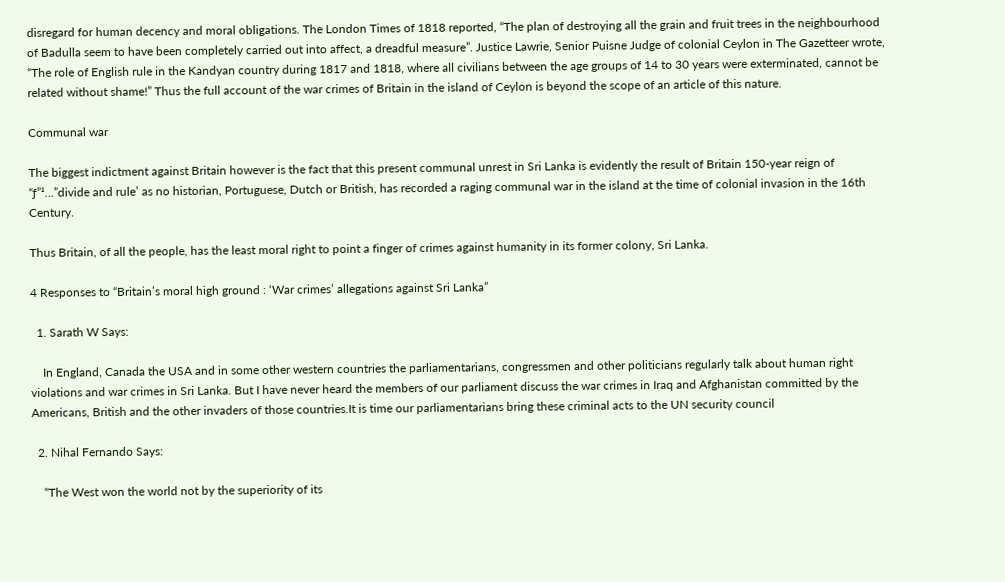disregard for human decency and moral obligations. The London Times of 1818 reported, “The plan of destroying all the grain and fruit trees in the neighbourhood of Badulla seem to have been completely carried out into affect, a dreadful measure”. Justice Lawrie, Senior Puisne Judge of colonial Ceylon in The Gazetteer wrote, “The role of English rule in the Kandyan country during 1817 and 1818, where all civilians between the age groups of 14 to 30 years were exterminated, cannot be related without shame!” Thus the full account of the war crimes of Britain in the island of Ceylon is beyond the scope of an article of this nature.

Communal war

The biggest indictment against Britain however is the fact that this present communal unrest in Sri Lanka is evidently the result of Britain 150-year reign of “ƒ”¹…”divide and rule’ as no historian, Portuguese, Dutch or British, has recorded a raging communal war in the island at the time of colonial invasion in the 16th Century.

Thus Britain, of all the people, has the least moral right to point a finger of crimes against humanity in its former colony, Sri Lanka.

4 Responses to “Britain’s moral high ground : ‘War crimes’ allegations against Sri Lanka”

  1. Sarath W Says:

    In England, Canada the USA and in some other western countries the parliamentarians, congressmen and other politicians regularly talk about human right violations and war crimes in Sri Lanka. But I have never heard the members of our parliament discuss the war crimes in Iraq and Afghanistan committed by the Americans, British and the other invaders of those countries.It is time our parliamentarians bring these criminal acts to the UN security council

  2. Nihal Fernando Says:

    “The West won the world not by the superiority of its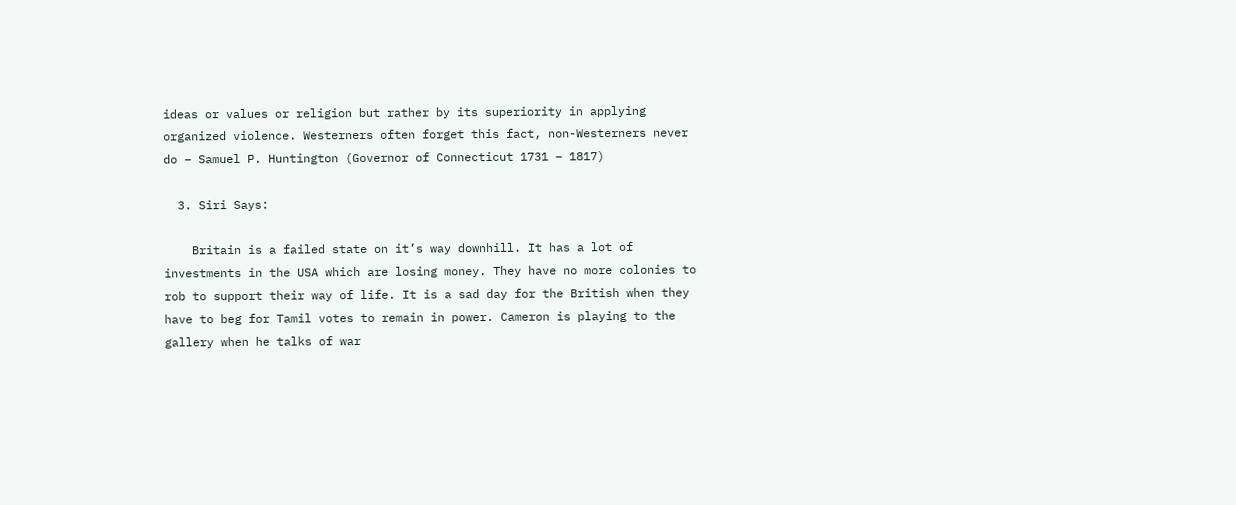ideas or values or religion but rather by its superiority in applying organized violence. Westerners often forget this fact, non-Westerners never do – Samuel P. Huntington (Governor of Connecticut 1731 – 1817)

  3. Siri Says:

    Britain is a failed state on it’s way downhill. It has a lot of investments in the USA which are losing money. They have no more colonies to rob to support their way of life. It is a sad day for the British when they have to beg for Tamil votes to remain in power. Cameron is playing to the gallery when he talks of war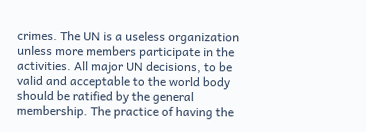crimes. The UN is a useless organization unless more members participate in the activities. All major UN decisions, to be valid and acceptable to the world body should be ratified by the general membership. The practice of having the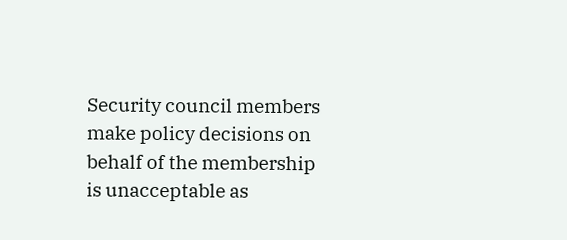Security council members make policy decisions on behalf of the membership is unacceptable as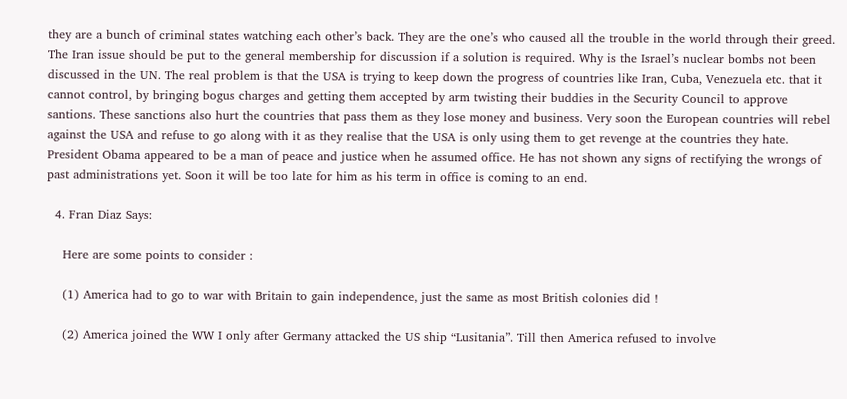they are a bunch of criminal states watching each other’s back. They are the one’s who caused all the trouble in the world through their greed. The Iran issue should be put to the general membership for discussion if a solution is required. Why is the Israel’s nuclear bombs not been discussed in the UN. The real problem is that the USA is trying to keep down the progress of countries like Iran, Cuba, Venezuela etc. that it cannot control, by bringing bogus charges and getting them accepted by arm twisting their buddies in the Security Council to approve santions. These sanctions also hurt the countries that pass them as they lose money and business. Very soon the European countries will rebel against the USA and refuse to go along with it as they realise that the USA is only using them to get revenge at the countries they hate. President Obama appeared to be a man of peace and justice when he assumed office. He has not shown any signs of rectifying the wrongs of past administrations yet. Soon it will be too late for him as his term in office is coming to an end.

  4. Fran Diaz Says:

    Here are some points to consider :

    (1) America had to go to war with Britain to gain independence, just the same as most British colonies did !

    (2) America joined the WW I only after Germany attacked the US ship “Lusitania”. Till then America refused to involve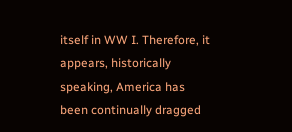itself in WW I. Therefore, it appears, historically speaking, America has been continually dragged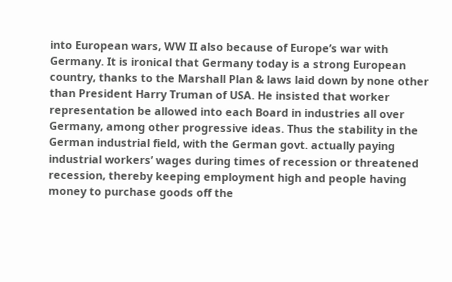into European wars, WW II also because of Europe’s war with Germany. It is ironical that Germany today is a strong European country, thanks to the Marshall Plan & laws laid down by none other than President Harry Truman of USA. He insisted that worker representation be allowed into each Board in industries all over Germany, among other progressive ideas. Thus the stability in the German industrial field, with the German govt. actually paying industrial workers’ wages during times of recession or threatened recession, thereby keeping employment high and people having money to purchase goods off the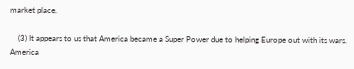market place.

    (3) It appears to us that America became a Super Power due to helping Europe out with its wars. America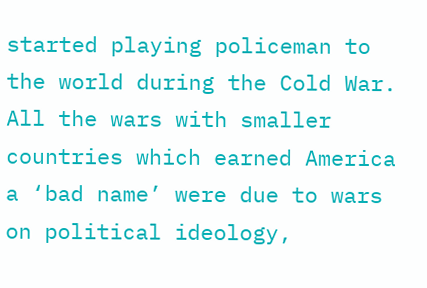started playing policeman to the world during the Cold War. All the wars with smaller countries which earned America a ‘bad name’ were due to wars on political ideology,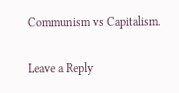Communism vs Capitalism.

Leave a Reply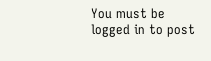You must be logged in to post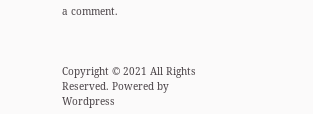a comment.



Copyright © 2021 All Rights Reserved. Powered by Wordpress